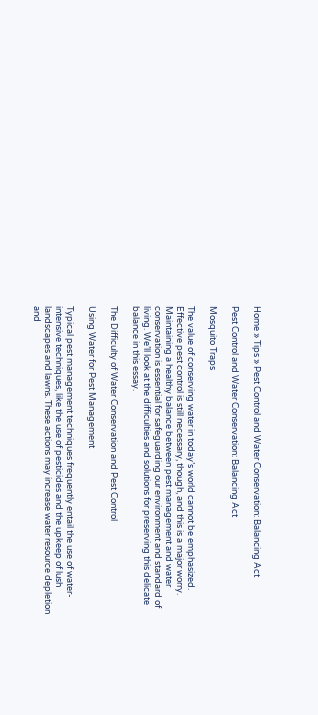Home » Tips » Pest Control and Water Conservation: Balancing Act

Pest Control and Water Conservation: Balancing Act

Mosquito Traps

The value of conserving water in today’s world cannot be emphasized. Effective pest control is still necessary, though, and this is a major worry. Maintaining a healthy balance between pest management and water conservation is essential for safeguarding our environment and standard of living. We’ll look at the difficulties and solutions for preserving this delicate balance in this essay.

The Difficulty of Water Conservation and Pest Control

Using Water for Pest Management

Typical pest management techniques frequently entail the use of water-intensive techniques, like the use of pesticides and the upkeep of lush landscapes and lawns. These actions may increase water resource depletion and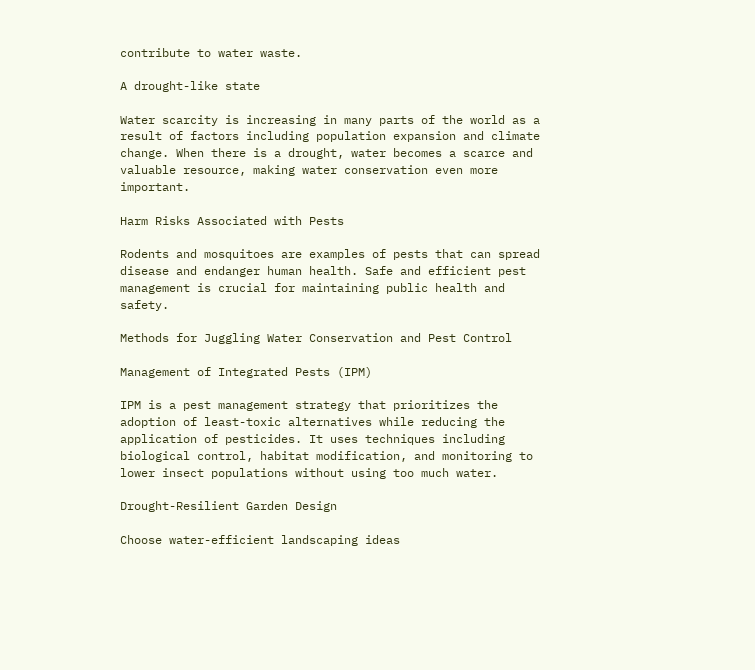contribute to water waste.

A drought-like state

Water scarcity is increasing in many parts of the world as a result of factors including population expansion and climate change. When there is a drought, water becomes a scarce and valuable resource, making water conservation even more important.

Harm Risks Associated with Pests

Rodents and mosquitoes are examples of pests that can spread disease and endanger human health. Safe and efficient pest management is crucial for maintaining public health and safety.

Methods for Juggling Water Conservation and Pest Control

Management of Integrated Pests (IPM)

IPM is a pest management strategy that prioritizes the adoption of least-toxic alternatives while reducing the application of pesticides. It uses techniques including biological control, habitat modification, and monitoring to lower insect populations without using too much water.

Drought-Resilient Garden Design

Choose water-efficient landscaping ideas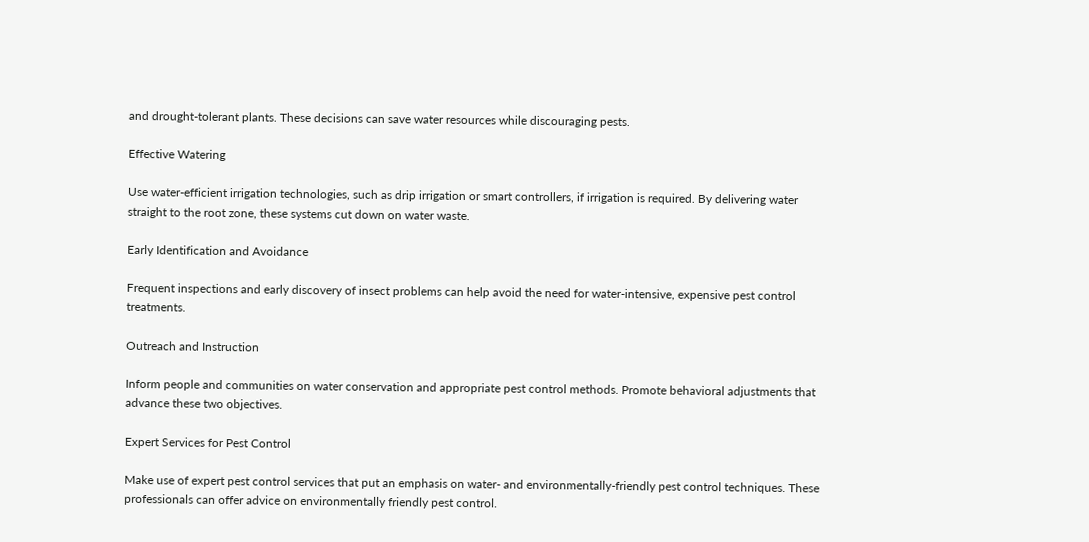and drought-tolerant plants. These decisions can save water resources while discouraging pests.

Effective Watering

Use water-efficient irrigation technologies, such as drip irrigation or smart controllers, if irrigation is required. By delivering water straight to the root zone, these systems cut down on water waste.

Early Identification and Avoidance

Frequent inspections and early discovery of insect problems can help avoid the need for water-intensive, expensive pest control treatments.

Outreach and Instruction

Inform people and communities on water conservation and appropriate pest control methods. Promote behavioral adjustments that advance these two objectives.

Expert Services for Pest Control

Make use of expert pest control services that put an emphasis on water- and environmentally-friendly pest control techniques. These professionals can offer advice on environmentally friendly pest control.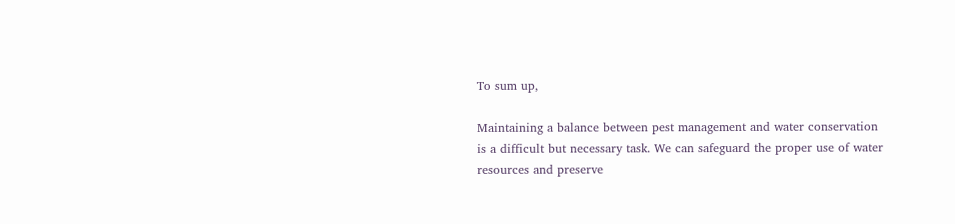To sum up,

Maintaining a balance between pest management and water conservation is a difficult but necessary task. We can safeguard the proper use of water resources and preserve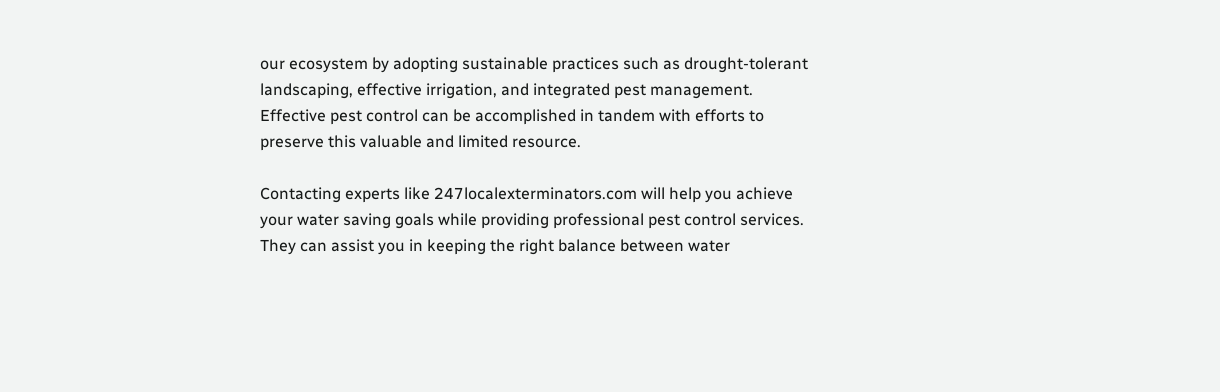our ecosystem by adopting sustainable practices such as drought-tolerant landscaping, effective irrigation, and integrated pest management. Effective pest control can be accomplished in tandem with efforts to preserve this valuable and limited resource.

Contacting experts like 247localexterminators.com will help you achieve your water saving goals while providing professional pest control services. They can assist you in keeping the right balance between water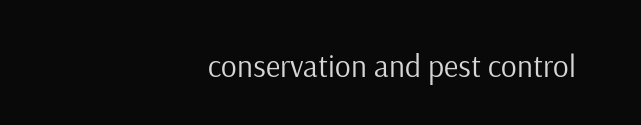conservation and pest control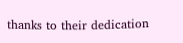thanks to their dedication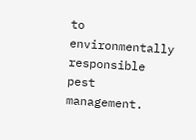to environmentally responsible pest management.